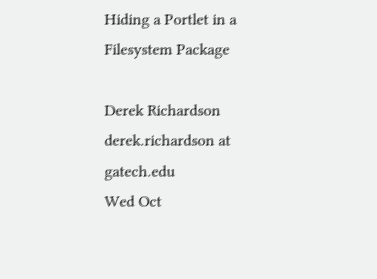Hiding a Portlet in a Filesystem Package

Derek Richardson derek.richardson at gatech.edu
Wed Oct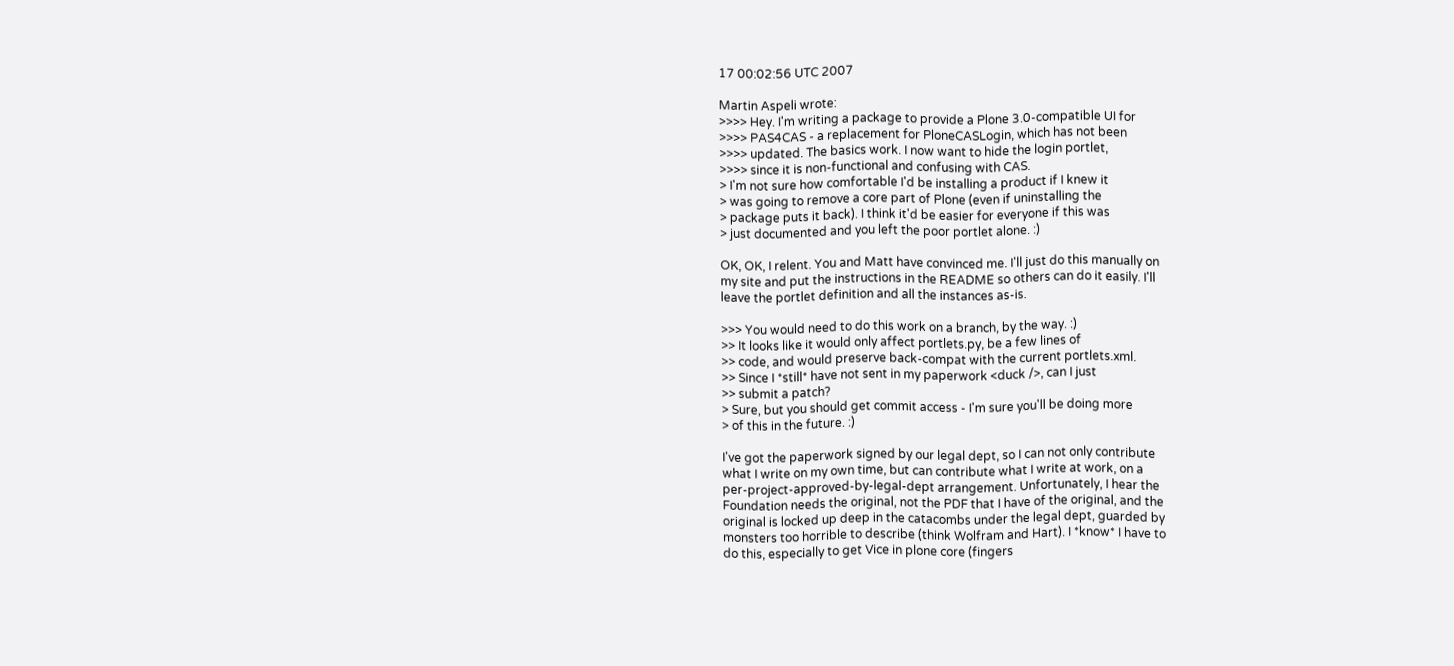17 00:02:56 UTC 2007

Martin Aspeli wrote:
>>>> Hey. I'm writing a package to provide a Plone 3.0-compatible UI for
>>>> PAS4CAS - a replacement for PloneCASLogin, which has not been
>>>> updated. The basics work. I now want to hide the login portlet,
>>>> since it is non-functional and confusing with CAS.
> I'm not sure how comfortable I'd be installing a product if I knew it
> was going to remove a core part of Plone (even if uninstalling the
> package puts it back). I think it'd be easier for everyone if this was
> just documented and you left the poor portlet alone. :)

OK, OK, I relent. You and Matt have convinced me. I'll just do this manually on
my site and put the instructions in the README so others can do it easily. I'll
leave the portlet definition and all the instances as-is.

>>> You would need to do this work on a branch, by the way. :)
>> It looks like it would only affect portlets.py, be a few lines of
>> code, and would preserve back-compat with the current portlets.xml.
>> Since I *still* have not sent in my paperwork <duck />, can I just
>> submit a patch?
> Sure, but you should get commit access - I'm sure you'll be doing more
> of this in the future. :)

I've got the paperwork signed by our legal dept, so I can not only contribute
what I write on my own time, but can contribute what I write at work, on a
per-project-approved-by-legal-dept arrangement. Unfortunately, I hear the
Foundation needs the original, not the PDF that I have of the original, and the
original is locked up deep in the catacombs under the legal dept, guarded by
monsters too horrible to describe (think Wolfram and Hart). I *know* I have to
do this, especially to get Vice in plone core (fingers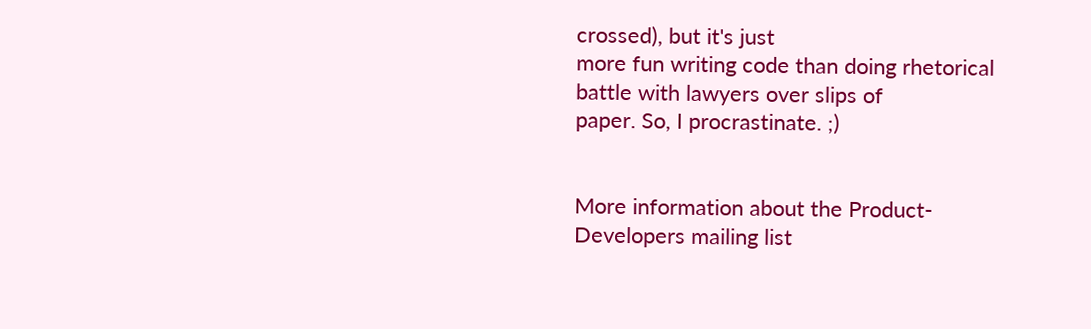crossed), but it's just
more fun writing code than doing rhetorical battle with lawyers over slips of
paper. So, I procrastinate. ;)


More information about the Product-Developers mailing list